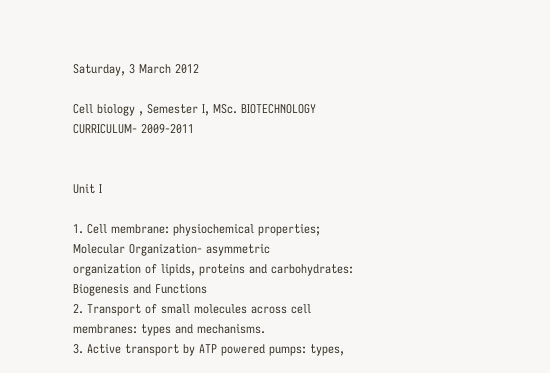Saturday, 3 March 2012

Cell biology , Semester I, MSc. BIOTECHNOLOGY CURRICULUM- 2009-2011


Unit I

1. Cell membrane: physiochemical properties; Molecular Organization- asymmetric
organization of lipids, proteins and carbohydrates: Biogenesis and Functions
2. Transport of small molecules across cell membranes: types and mechanisms.
3. Active transport by ATP powered pumps: types,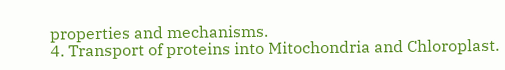properties and mechanisms.
4. Transport of proteins into Mitochondria and Chloroplast.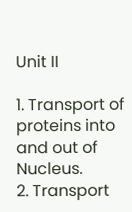Unit II

1. Transport of proteins into and out of Nucleus.
2. Transport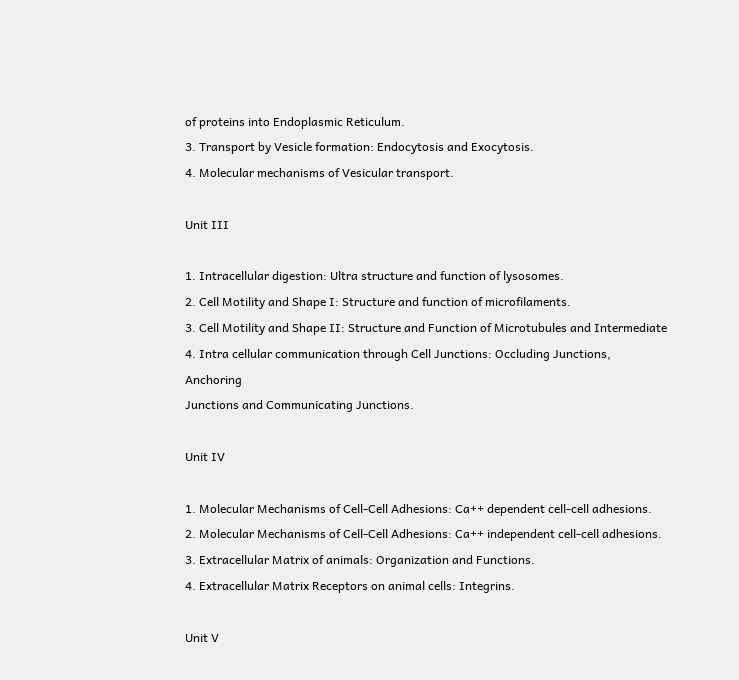of proteins into Endoplasmic Reticulum.
3. Transport by Vesicle formation: Endocytosis and Exocytosis.
4. Molecular mechanisms of Vesicular transport.

Unit III

1. Intracellular digestion: Ultra structure and function of lysosomes.
2. Cell Motility and Shape I: Structure and function of microfilaments.
3. Cell Motility and Shape II: Structure and Function of Microtubules and Intermediate
4. Intra cellular communication through Cell Junctions: Occluding Junctions, Anchoring
Junctions and Communicating Junctions.

Unit IV

1. Molecular Mechanisms of Cell-Cell Adhesions: Ca++ dependent cell-cell adhesions.
2. Molecular Mechanisms of Cell-Cell Adhesions: Ca++ independent cell-cell adhesions.
3. Extracellular Matrix of animals: Organization and Functions.
4. Extracellular Matrix Receptors on animal cells: Integrins.

Unit V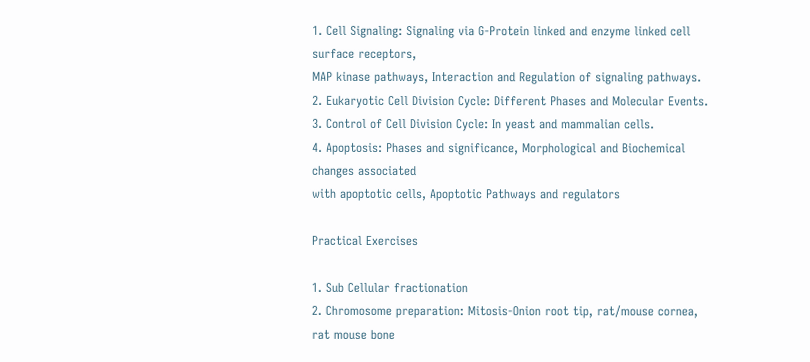1. Cell Signaling: Signaling via G-Protein linked and enzyme linked cell surface receptors,
MAP kinase pathways, Interaction and Regulation of signaling pathways.
2. Eukaryotic Cell Division Cycle: Different Phases and Molecular Events.
3. Control of Cell Division Cycle: In yeast and mammalian cells.
4. Apoptosis: Phases and significance, Morphological and Biochemical changes associated
with apoptotic cells, Apoptotic Pathways and regulators

Practical Exercises

1. Sub Cellular fractionation
2. Chromosome preparation: Mitosis-Onion root tip, rat/mouse cornea, rat mouse bone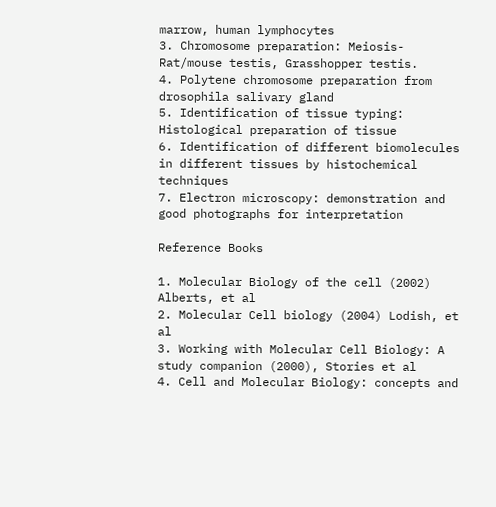marrow, human lymphocytes
3. Chromosome preparation: Meiosis- Rat/mouse testis, Grasshopper testis.
4. Polytene chromosome preparation from drosophila salivary gland
5. Identification of tissue typing: Histological preparation of tissue
6. Identification of different biomolecules in different tissues by histochemical techniques
7. Electron microscopy: demonstration and good photographs for interpretation

Reference Books

1. Molecular Biology of the cell (2002) Alberts, et al
2. Molecular Cell biology (2004) Lodish, et al
3. Working with Molecular Cell Biology: A study companion (2000), Stories et al
4. Cell and Molecular Biology: concepts and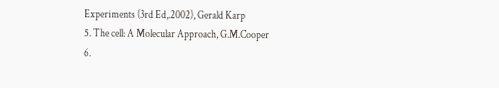Experiments (3rd Ed,.2002), Gerald Karp
5. The cell: A Molecular Approach, G.M.Cooper
6.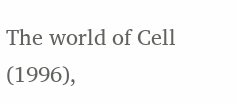The world of Cell (1996),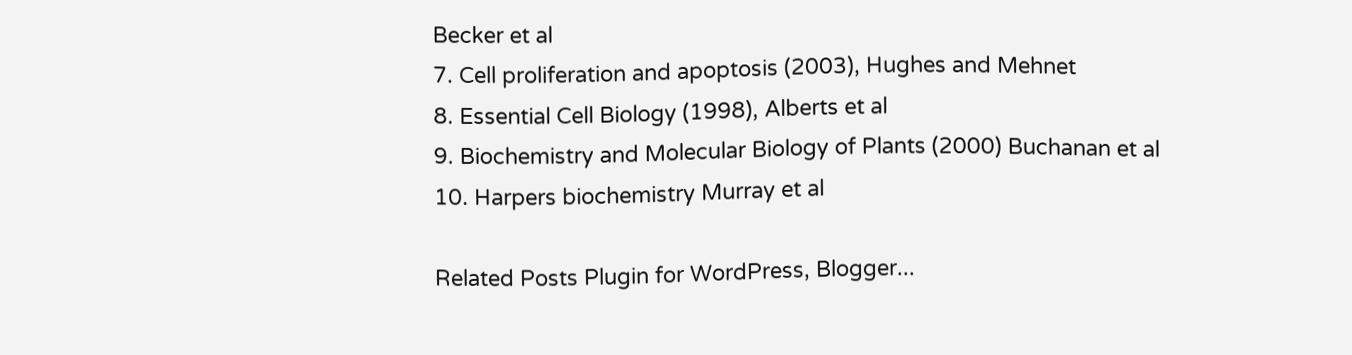Becker et al
7. Cell proliferation and apoptosis (2003), Hughes and Mehnet
8. Essential Cell Biology (1998), Alberts et al
9. Biochemistry and Molecular Biology of Plants (2000) Buchanan et al
10. Harpers biochemistry Murray et al

Related Posts Plugin for WordPress, Blogger...